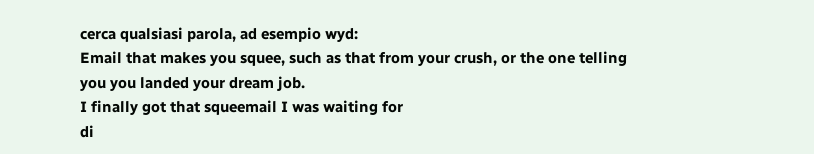cerca qualsiasi parola, ad esempio wyd:
Email that makes you squee, such as that from your crush, or the one telling you you landed your dream job.
I finally got that squeemail I was waiting for
di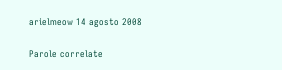arielmeow 14 agosto 2008

Parole correlate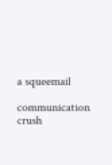a squeemail

communication crush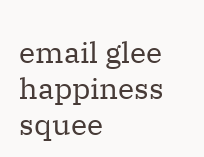email glee happiness squee